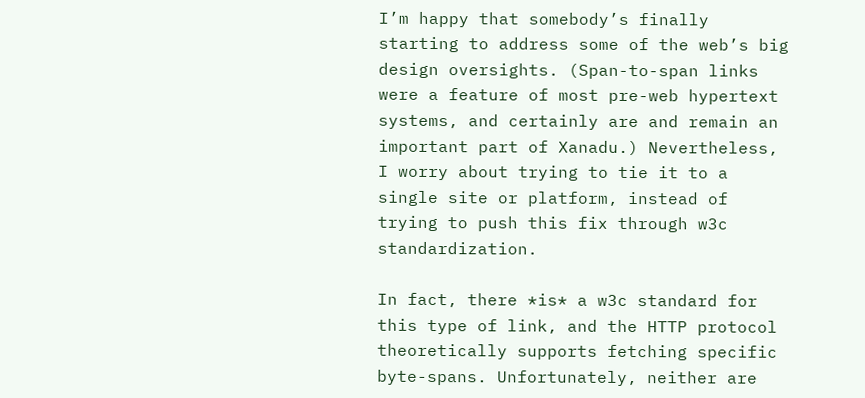I’m happy that somebody’s finally starting to address some of the web’s big design oversights. (Span-to-span links were a feature of most pre-web hypertext systems, and certainly are and remain an important part of Xanadu.) Nevertheless, I worry about trying to tie it to a single site or platform, instead of trying to push this fix through w3c standardization.

In fact, there *is* a w3c standard for this type of link, and the HTTP protocol theoretically supports fetching specific byte-spans. Unfortunately, neither are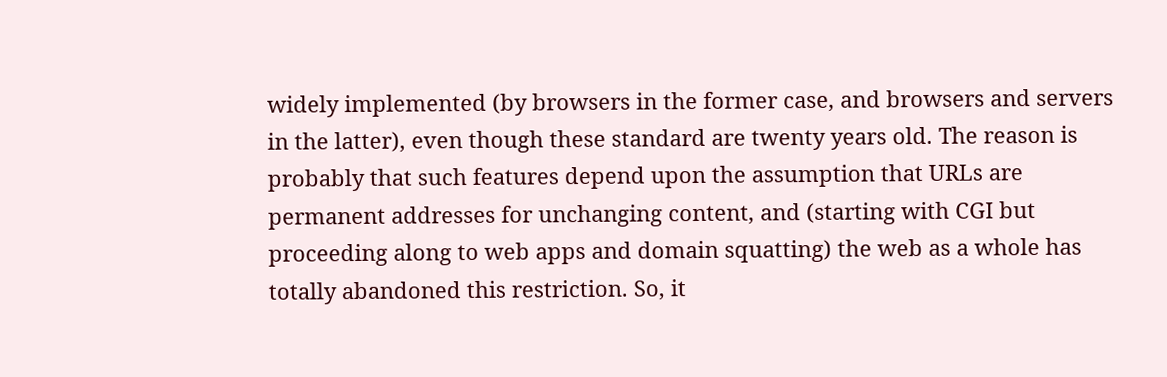widely implemented (by browsers in the former case, and browsers and servers in the latter), even though these standard are twenty years old. The reason is probably that such features depend upon the assumption that URLs are permanent addresses for unchanging content, and (starting with CGI but proceeding along to web apps and domain squatting) the web as a whole has totally abandoned this restriction. So, it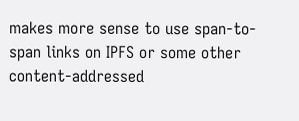makes more sense to use span-to-span links on IPFS or some other content-addressed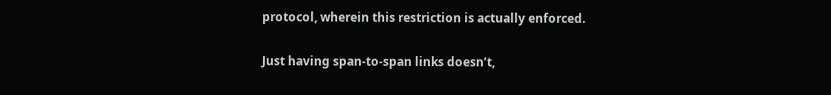protocol, wherein this restriction is actually enforced.

Just having span-to-span links doesn’t,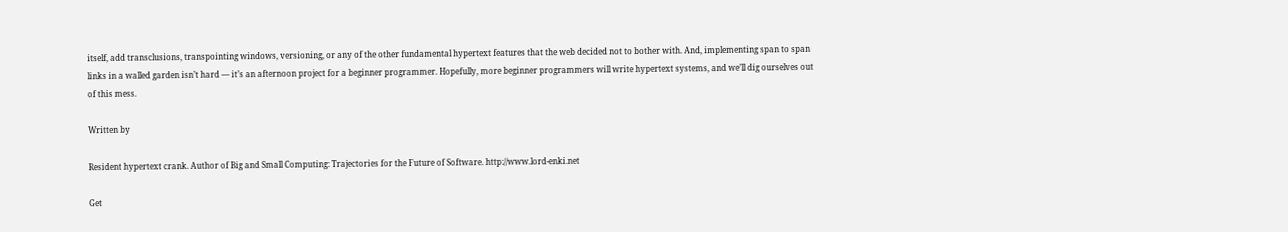itself, add transclusions, transpointing windows, versioning, or any of the other fundamental hypertext features that the web decided not to bother with. And, implementing span to span links in a walled garden isn’t hard — it’s an afternoon project for a beginner programmer. Hopefully, more beginner programmers will write hypertext systems, and we’ll dig ourselves out of this mess.

Written by

Resident hypertext crank. Author of Big and Small Computing: Trajectories for the Future of Software. http://www.lord-enki.net

Get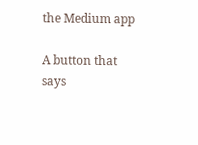the Medium app

A button that says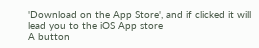'Download on the App Store', and if clicked it will lead you to the iOS App store
A button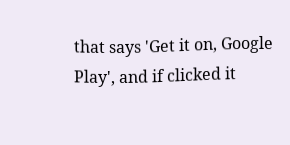that says 'Get it on, Google Play', and if clicked it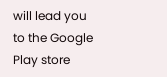will lead you to the Google Play store